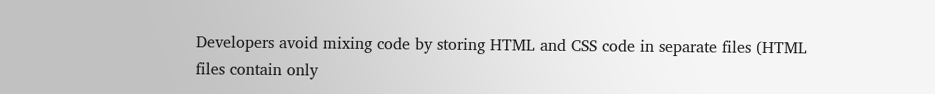Developers avoid mixing code by storing HTML and CSS code in separate files (HTML files contain only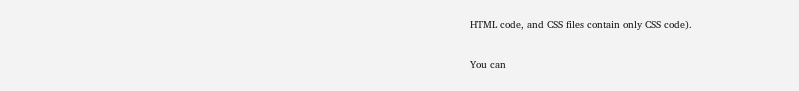HTML code, and CSS files contain only CSS code).

You can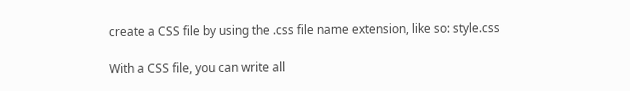create a CSS file by using the .css file name extension, like so: style.css

With a CSS file, you can write all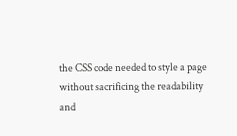the CSS code needed to style a page without sacrificing the readability and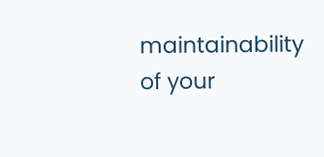maintainability of your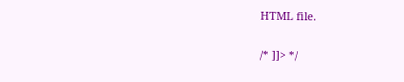HTML file.

/* ]]> */